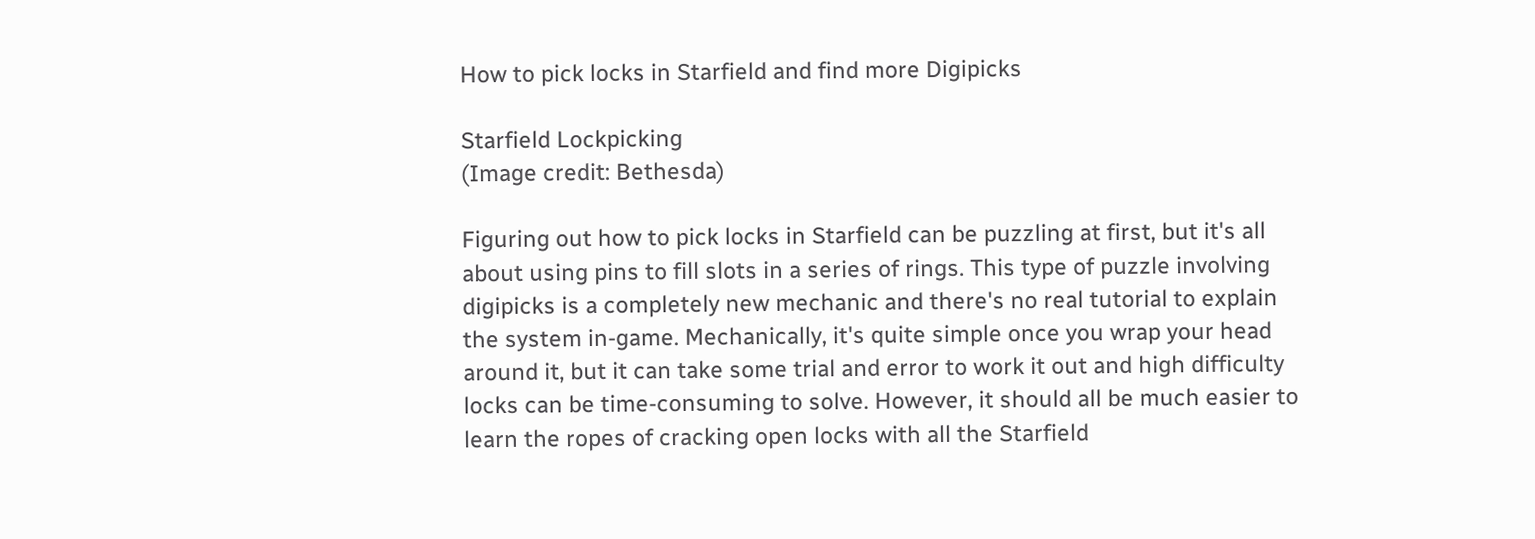How to pick locks in Starfield and find more Digipicks

Starfield Lockpicking
(Image credit: Bethesda)

Figuring out how to pick locks in Starfield can be puzzling at first, but it's all about using pins to fill slots in a series of rings. This type of puzzle involving digipicks is a completely new mechanic and there's no real tutorial to explain the system in-game. Mechanically, it's quite simple once you wrap your head around it, but it can take some trial and error to work it out and high difficulty locks can be time-consuming to solve. However, it should all be much easier to learn the ropes of cracking open locks with all the Starfield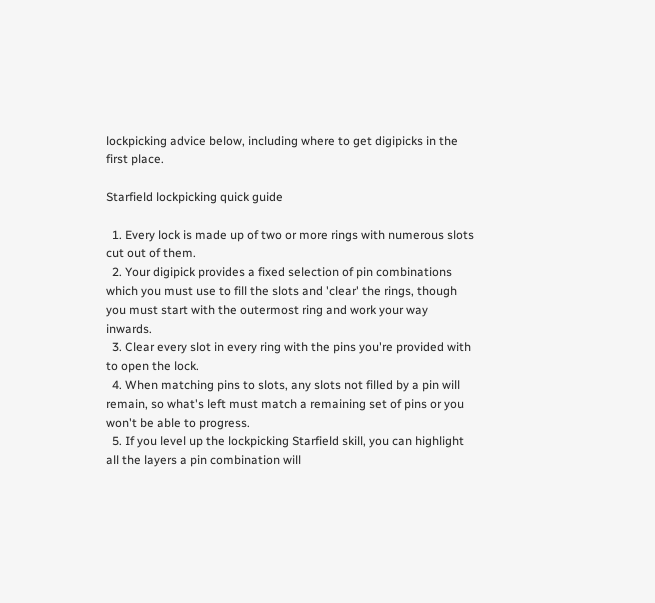lockpicking advice below, including where to get digipicks in the first place.

Starfield lockpicking quick guide

  1. Every lock is made up of two or more rings with numerous slots cut out of them.
  2. Your digipick provides a fixed selection of pin combinations which you must use to fill the slots and 'clear' the rings, though you must start with the outermost ring and work your way inwards.
  3. Clear every slot in every ring with the pins you're provided with to open the lock.
  4. When matching pins to slots, any slots not filled by a pin will remain, so what's left must match a remaining set of pins or you won't be able to progress.
  5. If you level up the lockpicking Starfield skill, you can highlight all the layers a pin combination will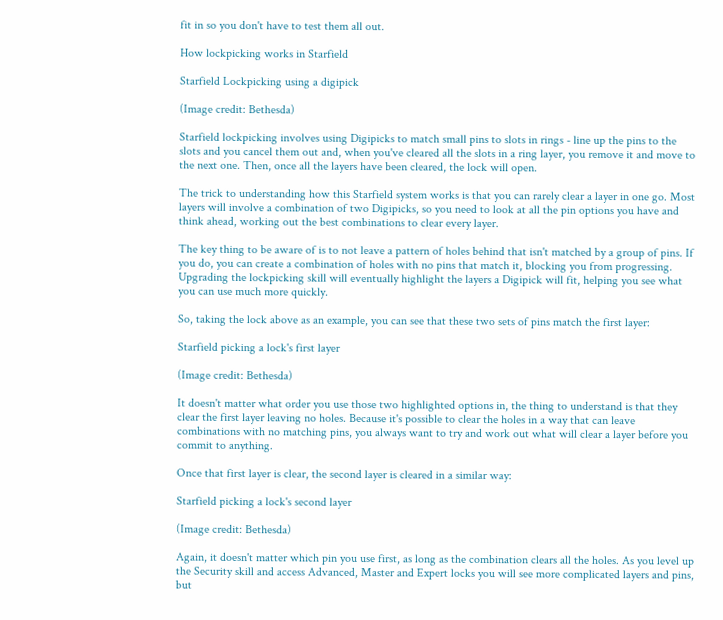fit in so you don't have to test them all out.

How lockpicking works in Starfield

Starfield Lockpicking using a digipick

(Image credit: Bethesda)

Starfield lockpicking involves using Digipicks to match small pins to slots in rings - line up the pins to the slots and you cancel them out and, when you've cleared all the slots in a ring layer, you remove it and move to the next one. Then, once all the layers have been cleared, the lock will open.

The trick to understanding how this Starfield system works is that you can rarely clear a layer in one go. Most layers will involve a combination of two Digipicks, so you need to look at all the pin options you have and think ahead, working out the best combinations to clear every layer.

The key thing to be aware of is to not leave a pattern of holes behind that isn't matched by a group of pins. If you do, you can create a combination of holes with no pins that match it, blocking you from progressing. Upgrading the lockpicking skill will eventually highlight the layers a Digipick will fit, helping you see what you can use much more quickly.

So, taking the lock above as an example, you can see that these two sets of pins match the first layer:

Starfield picking a lock's first layer

(Image credit: Bethesda)

It doesn't matter what order you use those two highlighted options in, the thing to understand is that they clear the first layer leaving no holes. Because it's possible to clear the holes in a way that can leave combinations with no matching pins, you always want to try and work out what will clear a layer before you commit to anything.

Once that first layer is clear, the second layer is cleared in a similar way:

Starfield picking a lock's second layer

(Image credit: Bethesda)

Again, it doesn't matter which pin you use first, as long as the combination clears all the holes. As you level up the Security skill and access Advanced, Master and Expert locks you will see more complicated layers and pins, but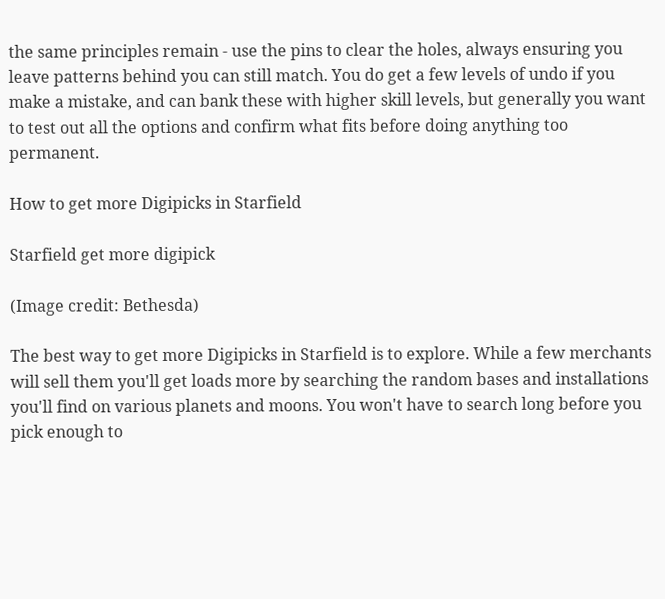the same principles remain - use the pins to clear the holes, always ensuring you leave patterns behind you can still match. You do get a few levels of undo if you make a mistake, and can bank these with higher skill levels, but generally you want to test out all the options and confirm what fits before doing anything too permanent.

How to get more Digipicks in Starfield

Starfield get more digipick

(Image credit: Bethesda)

The best way to get more Digipicks in Starfield is to explore. While a few merchants will sell them you'll get loads more by searching the random bases and installations you'll find on various planets and moons. You won't have to search long before you pick enough to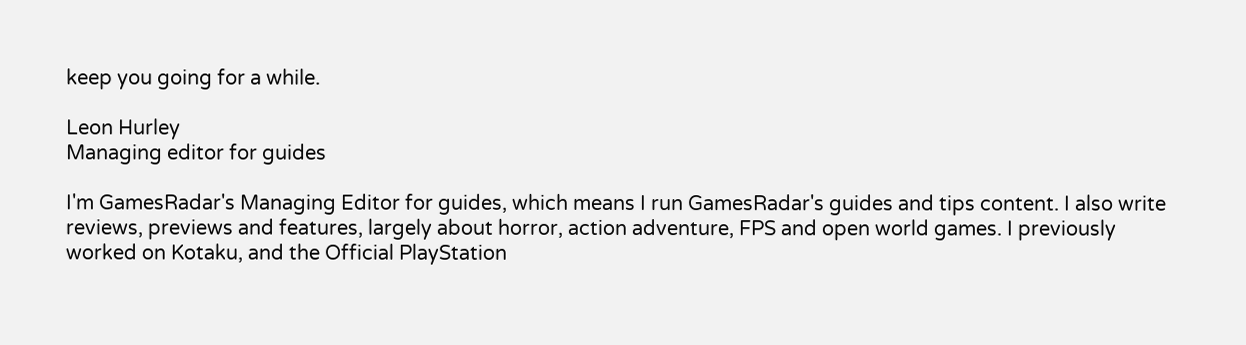keep you going for a while.

Leon Hurley
Managing editor for guides

I'm GamesRadar's Managing Editor for guides, which means I run GamesRadar's guides and tips content. I also write reviews, previews and features, largely about horror, action adventure, FPS and open world games. I previously worked on Kotaku, and the Official PlayStation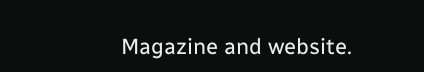Magazine and website.